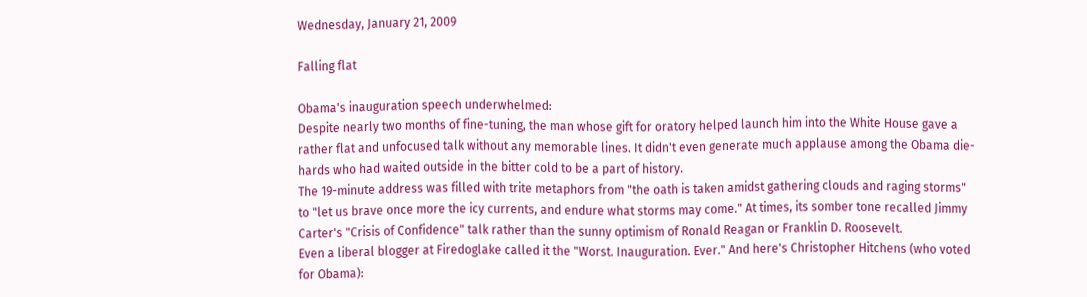Wednesday, January 21, 2009

Falling flat

Obama's inauguration speech underwhelmed:
Despite nearly two months of fine-tuning, the man whose gift for oratory helped launch him into the White House gave a rather flat and unfocused talk without any memorable lines. It didn't even generate much applause among the Obama die-hards who had waited outside in the bitter cold to be a part of history.
The 19-minute address was filled with trite metaphors from "the oath is taken amidst gathering clouds and raging storms" to "let us brave once more the icy currents, and endure what storms may come." At times, its somber tone recalled Jimmy Carter's "Crisis of Confidence" talk rather than the sunny optimism of Ronald Reagan or Franklin D. Roosevelt.
Even a liberal blogger at Firedoglake called it the "Worst. Inauguration. Ever." And here's Christopher Hitchens (who voted for Obama):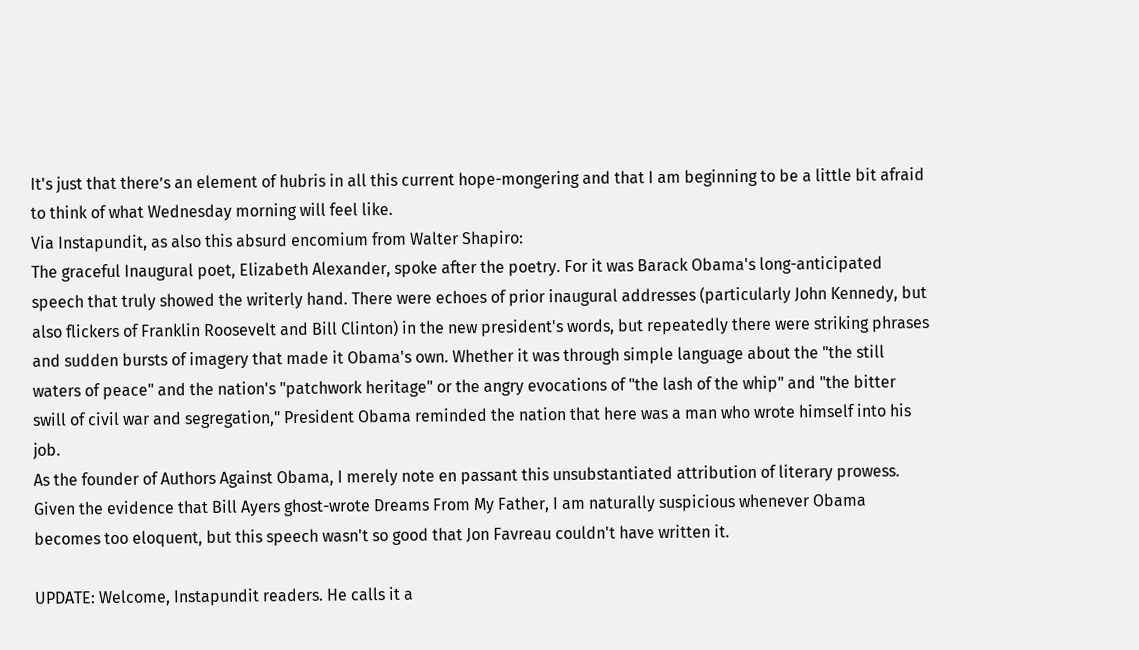It's just that there’s an element of hubris in all this current hope-mongering and that I am beginning to be a little bit afraid to think of what Wednesday morning will feel like.
Via Instapundit, as also this absurd encomium from Walter Shapiro:
The graceful Inaugural poet, Elizabeth Alexander, spoke after the poetry. For it was Barack Obama's long-anticipated speech that truly showed the writerly hand. There were echoes of prior inaugural addresses (particularly John Kennedy, but also flickers of Franklin Roosevelt and Bill Clinton) in the new president's words, but repeatedly there were striking phrases and sudden bursts of imagery that made it Obama's own. Whether it was through simple language about the "the still waters of peace" and the nation's "patchwork heritage" or the angry evocations of "the lash of the whip" and "the bitter swill of civil war and segregation," President Obama reminded the nation that here was a man who wrote himself into his job.
As the founder of Authors Against Obama, I merely note en passant this unsubstantiated attribution of literary prowess. Given the evidence that Bill Ayers ghost-wrote Dreams From My Father, I am naturally suspicious whenever Obama becomes too eloquent, but this speech wasn't so good that Jon Favreau couldn't have written it.

UPDATE: Welcome, Instapundit readers. He calls it a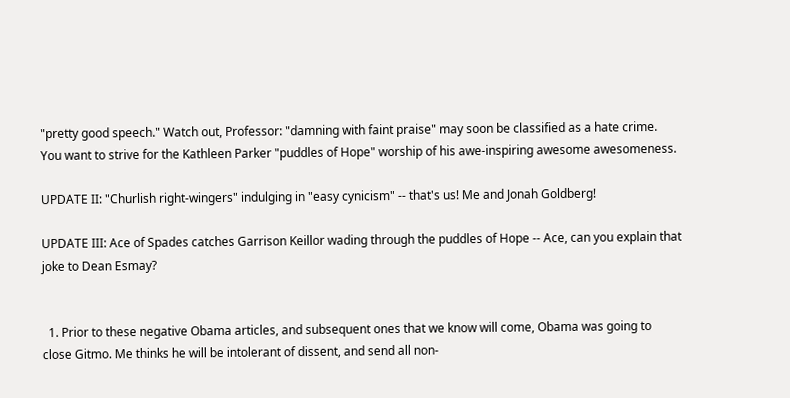"pretty good speech." Watch out, Professor: "damning with faint praise" may soon be classified as a hate crime. You want to strive for the Kathleen Parker "puddles of Hope" worship of his awe-inspiring awesome awesomeness.

UPDATE II: "Churlish right-wingers" indulging in "easy cynicism" -- that's us! Me and Jonah Goldberg!

UPDATE III: Ace of Spades catches Garrison Keillor wading through the puddles of Hope -- Ace, can you explain that joke to Dean Esmay?


  1. Prior to these negative Obama articles, and subsequent ones that we know will come, Obama was going to close Gitmo. Me thinks he will be intolerant of dissent, and send all non-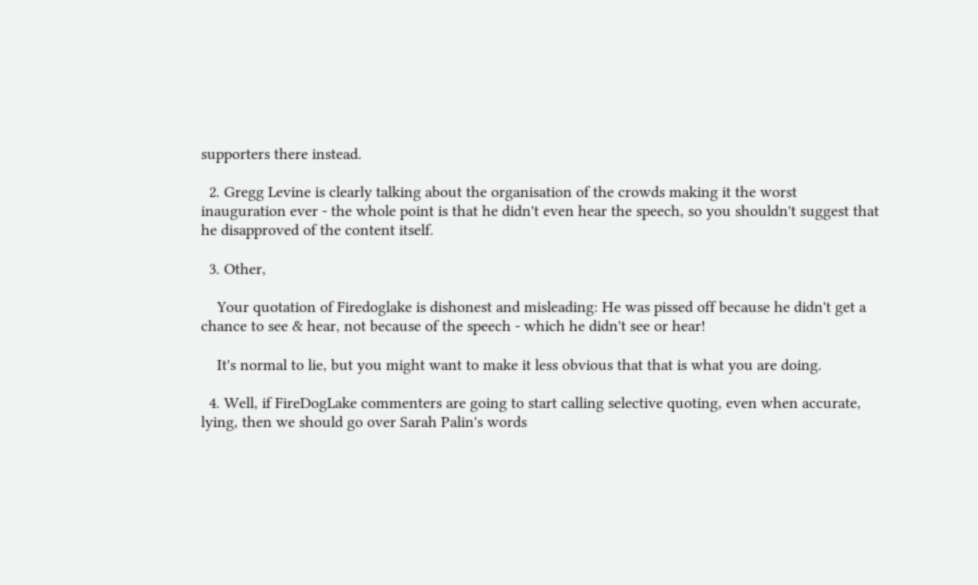supporters there instead.

  2. Gregg Levine is clearly talking about the organisation of the crowds making it the worst inauguration ever - the whole point is that he didn't even hear the speech, so you shouldn't suggest that he disapproved of the content itself.

  3. Other,

    Your quotation of Firedoglake is dishonest and misleading: He was pissed off because he didn't get a chance to see & hear, not because of the speech - which he didn't see or hear!

    It's normal to lie, but you might want to make it less obvious that that is what you are doing.

  4. Well, if FireDogLake commenters are going to start calling selective quoting, even when accurate, lying, then we should go over Sarah Palin's words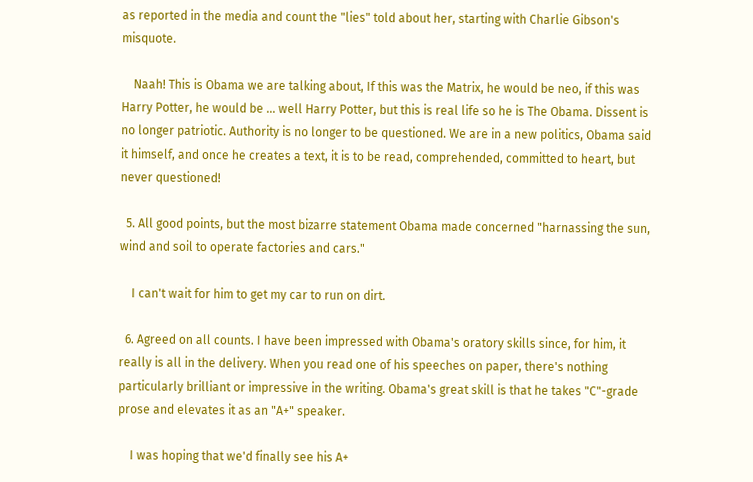as reported in the media and count the "lies" told about her, starting with Charlie Gibson's misquote.

    Naah! This is Obama we are talking about, If this was the Matrix, he would be neo, if this was Harry Potter, he would be ... well Harry Potter, but this is real life so he is The Obama. Dissent is no longer patriotic. Authority is no longer to be questioned. We are in a new politics, Obama said it himself, and once he creates a text, it is to be read, comprehended, committed to heart, but never questioned!

  5. All good points, but the most bizarre statement Obama made concerned "harnassing the sun, wind and soil to operate factories and cars."

    I can't wait for him to get my car to run on dirt.

  6. Agreed on all counts. I have been impressed with Obama's oratory skills since, for him, it really is all in the delivery. When you read one of his speeches on paper, there's nothing particularly brilliant or impressive in the writing. Obama's great skill is that he takes "C"-grade prose and elevates it as an "A+" speaker.

    I was hoping that we'd finally see his A+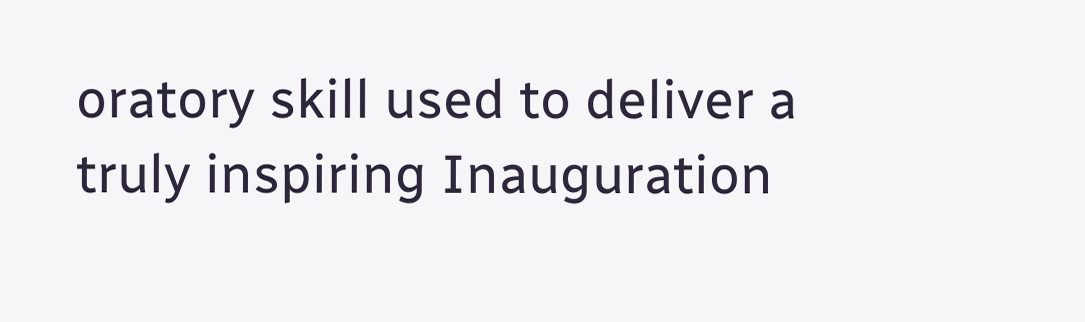oratory skill used to deliver a truly inspiring Inauguration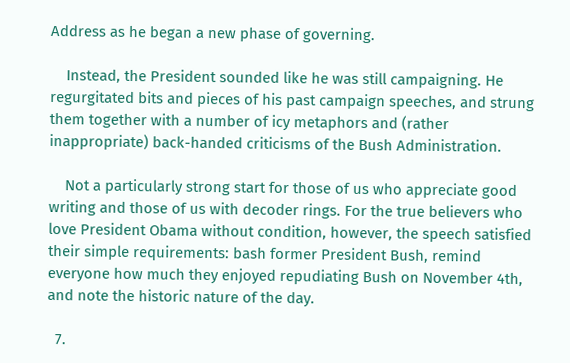Address as he began a new phase of governing.

    Instead, the President sounded like he was still campaigning. He regurgitated bits and pieces of his past campaign speeches, and strung them together with a number of icy metaphors and (rather inappropriate) back-handed criticisms of the Bush Administration.

    Not a particularly strong start for those of us who appreciate good writing and those of us with decoder rings. For the true believers who love President Obama without condition, however, the speech satisfied their simple requirements: bash former President Bush, remind everyone how much they enjoyed repudiating Bush on November 4th, and note the historic nature of the day.

  7.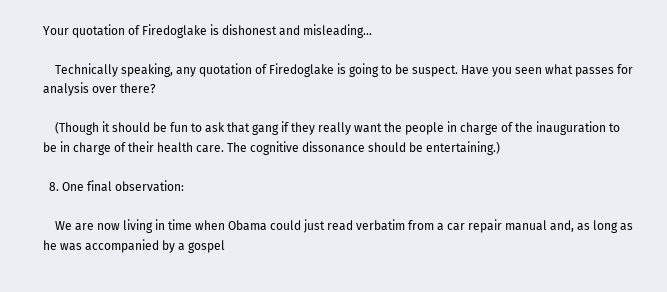Your quotation of Firedoglake is dishonest and misleading...

    Technically speaking, any quotation of Firedoglake is going to be suspect. Have you seen what passes for analysis over there?

    (Though it should be fun to ask that gang if they really want the people in charge of the inauguration to be in charge of their health care. The cognitive dissonance should be entertaining.)

  8. One final observation:

    We are now living in time when Obama could just read verbatim from a car repair manual and, as long as he was accompanied by a gospel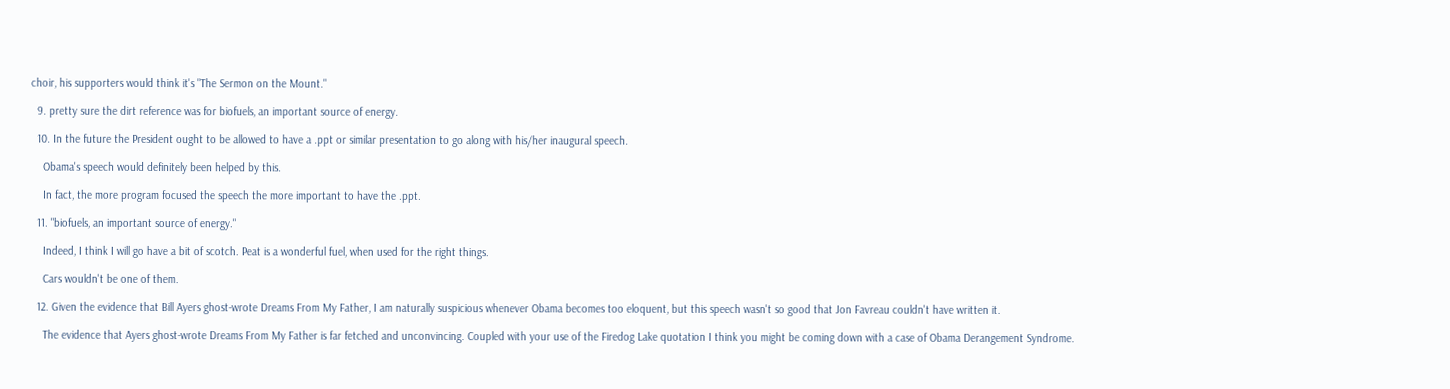choir, his supporters would think it's "The Sermon on the Mount."

  9. pretty sure the dirt reference was for biofuels, an important source of energy.

  10. In the future the President ought to be allowed to have a .ppt or similar presentation to go along with his/her inaugural speech.

    Obama's speech would definitely been helped by this.

    In fact, the more program focused the speech the more important to have the .ppt.

  11. "biofuels, an important source of energy."

    Indeed, I think I will go have a bit of scotch. Peat is a wonderful fuel, when used for the right things.

    Cars wouldn't be one of them.

  12. Given the evidence that Bill Ayers ghost-wrote Dreams From My Father, I am naturally suspicious whenever Obama becomes too eloquent, but this speech wasn't so good that Jon Favreau couldn't have written it.

    The evidence that Ayers ghost-wrote Dreams From My Father is far fetched and unconvincing. Coupled with your use of the Firedog Lake quotation I think you might be coming down with a case of Obama Derangement Syndrome.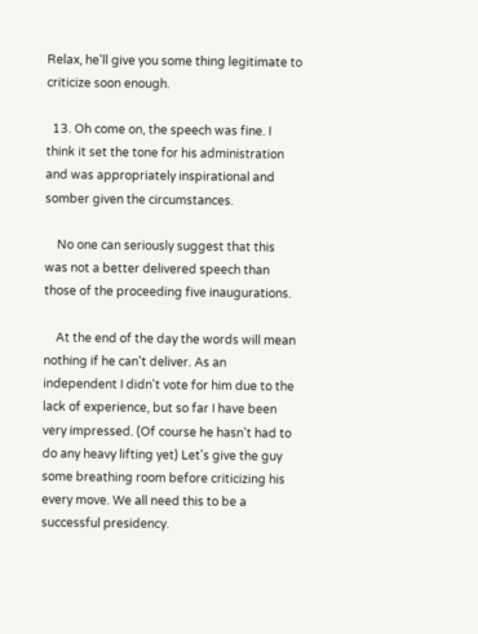Relax, he'll give you some thing legitimate to criticize soon enough.

  13. Oh come on, the speech was fine. I think it set the tone for his administration and was appropriately inspirational and somber given the circumstances.

    No one can seriously suggest that this was not a better delivered speech than those of the proceeding five inaugurations.

    At the end of the day the words will mean nothing if he can't deliver. As an independent I didn't vote for him due to the lack of experience, but so far I have been very impressed. (Of course he hasn't had to do any heavy lifting yet) Let's give the guy some breathing room before criticizing his every move. We all need this to be a successful presidency.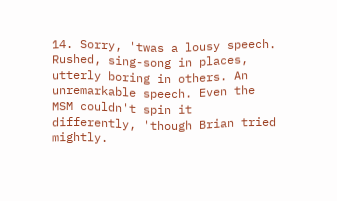14. Sorry, 'twas a lousy speech. Rushed, sing-song in places, utterly boring in others. An unremarkable speech. Even the MSM couldn't spin it differently, 'though Brian tried mightly.